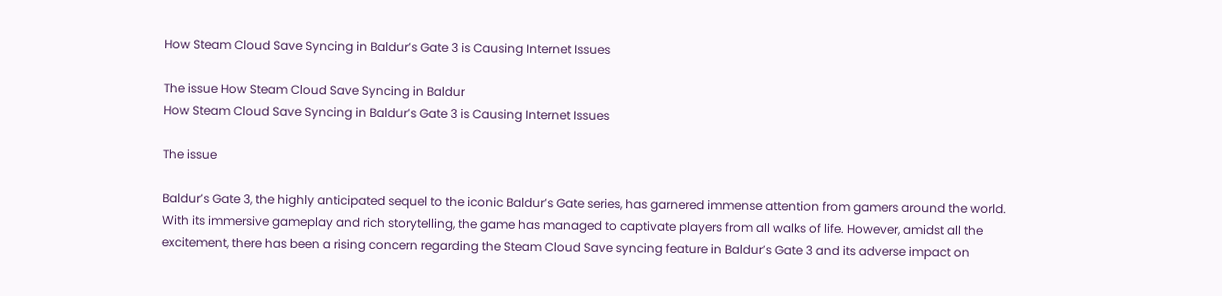How Steam Cloud Save Syncing in Baldur’s Gate 3 is Causing Internet Issues

The issue How Steam Cloud Save Syncing in Baldur
How Steam Cloud Save Syncing in Baldur’s Gate 3 is Causing Internet Issues

The issue

Baldur’s Gate 3, the highly anticipated sequel to the iconic Baldur’s Gate series, has garnered immense attention from gamers around the world. With its immersive gameplay and rich storytelling, the game has managed to captivate players from all walks of life. However, amidst all the excitement, there has been a rising concern regarding the Steam Cloud Save syncing feature in Baldur’s Gate 3 and its adverse impact on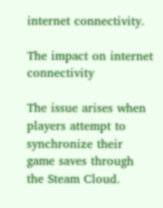internet connectivity.

The impact on internet connectivity

The issue arises when players attempt to synchronize their game saves through the Steam Cloud.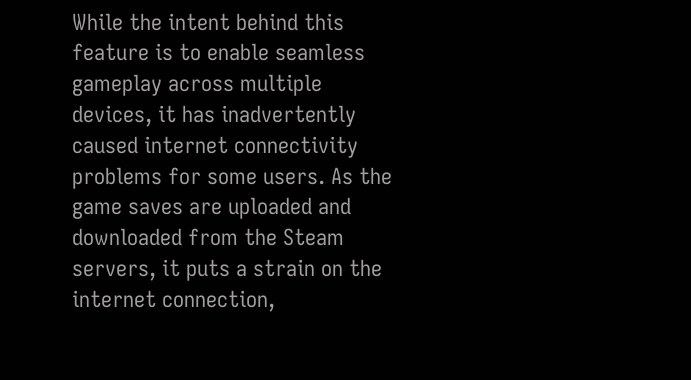While the intent behind this feature is to enable seamless gameplay across multiple devices, it has inadvertently caused internet connectivity problems for some users. As the game saves are uploaded and downloaded from the Steam servers, it puts a strain on the internet connection,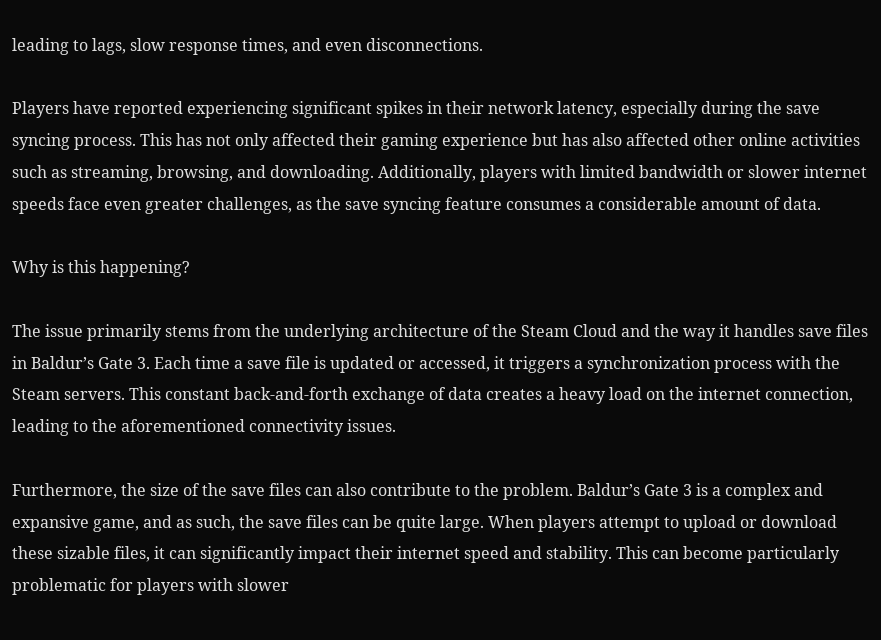leading to lags, slow response times, and even disconnections.

Players have reported experiencing significant spikes in their network latency, especially during the save syncing process. This has not only affected their gaming experience but has also affected other online activities such as streaming, browsing, and downloading. Additionally, players with limited bandwidth or slower internet speeds face even greater challenges, as the save syncing feature consumes a considerable amount of data.

Why is this happening?

The issue primarily stems from the underlying architecture of the Steam Cloud and the way it handles save files in Baldur’s Gate 3. Each time a save file is updated or accessed, it triggers a synchronization process with the Steam servers. This constant back-and-forth exchange of data creates a heavy load on the internet connection, leading to the aforementioned connectivity issues.

Furthermore, the size of the save files can also contribute to the problem. Baldur’s Gate 3 is a complex and expansive game, and as such, the save files can be quite large. When players attempt to upload or download these sizable files, it can significantly impact their internet speed and stability. This can become particularly problematic for players with slower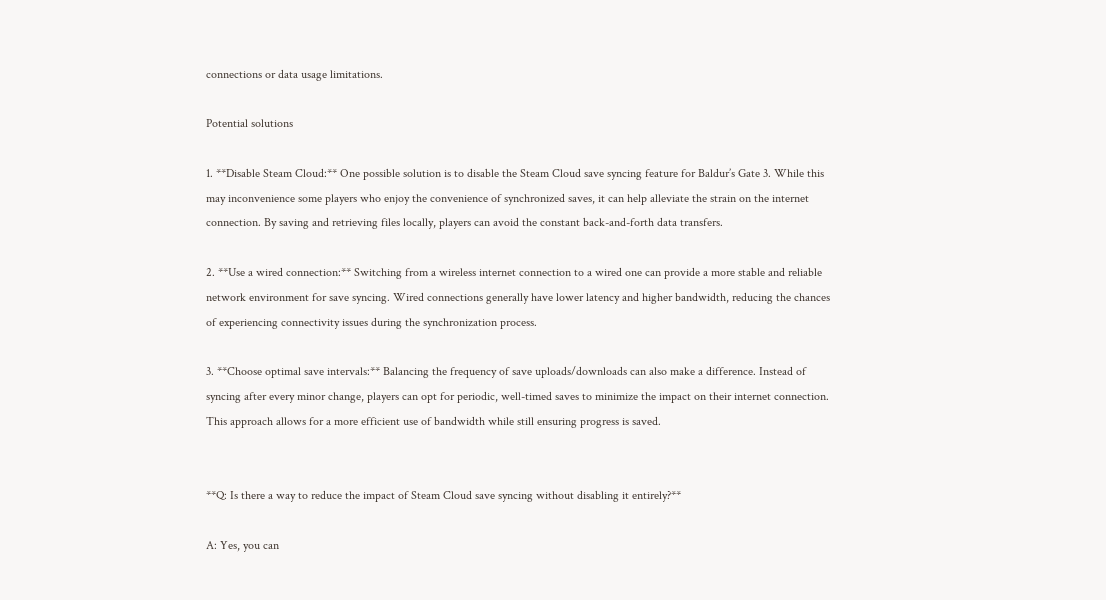connections or data usage limitations.

Potential solutions

1. **Disable Steam Cloud:** One possible solution is to disable the Steam Cloud save syncing feature for Baldur’s Gate 3. While this may inconvenience some players who enjoy the convenience of synchronized saves, it can help alleviate the strain on the internet connection. By saving and retrieving files locally, players can avoid the constant back-and-forth data transfers.

2. **Use a wired connection:** Switching from a wireless internet connection to a wired one can provide a more stable and reliable network environment for save syncing. Wired connections generally have lower latency and higher bandwidth, reducing the chances of experiencing connectivity issues during the synchronization process.

3. **Choose optimal save intervals:** Balancing the frequency of save uploads/downloads can also make a difference. Instead of syncing after every minor change, players can opt for periodic, well-timed saves to minimize the impact on their internet connection. This approach allows for a more efficient use of bandwidth while still ensuring progress is saved.


**Q: Is there a way to reduce the impact of Steam Cloud save syncing without disabling it entirely?**

A: Yes, you can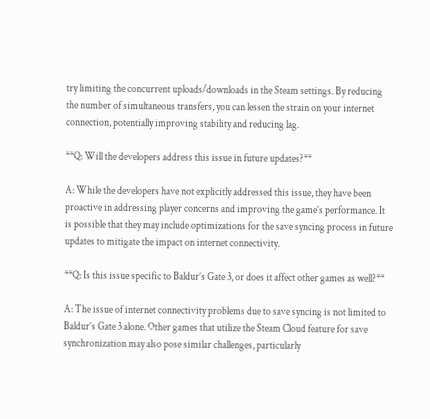try limiting the concurrent uploads/downloads in the Steam settings. By reducing the number of simultaneous transfers, you can lessen the strain on your internet connection, potentially improving stability and reducing lag.

**Q: Will the developers address this issue in future updates?**

A: While the developers have not explicitly addressed this issue, they have been proactive in addressing player concerns and improving the game’s performance. It is possible that they may include optimizations for the save syncing process in future updates to mitigate the impact on internet connectivity.

**Q: Is this issue specific to Baldur’s Gate 3, or does it affect other games as well?**

A: The issue of internet connectivity problems due to save syncing is not limited to Baldur’s Gate 3 alone. Other games that utilize the Steam Cloud feature for save synchronization may also pose similar challenges, particularly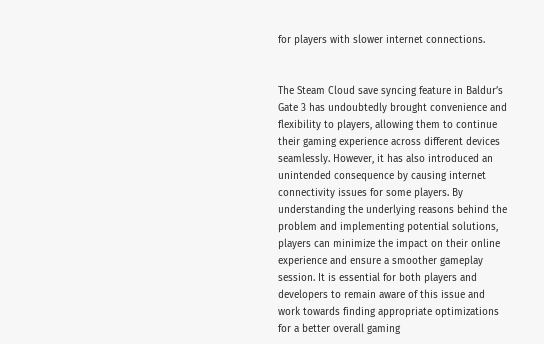for players with slower internet connections.


The Steam Cloud save syncing feature in Baldur’s Gate 3 has undoubtedly brought convenience and flexibility to players, allowing them to continue their gaming experience across different devices seamlessly. However, it has also introduced an unintended consequence by causing internet connectivity issues for some players. By understanding the underlying reasons behind the problem and implementing potential solutions, players can minimize the impact on their online experience and ensure a smoother gameplay session. It is essential for both players and developers to remain aware of this issue and work towards finding appropriate optimizations for a better overall gaming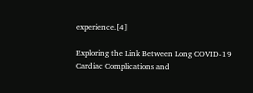experience.[4]

Exploring the Link Between Long COVID-19 Cardiac Complications and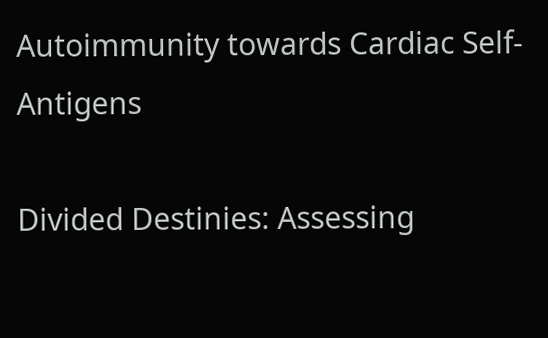Autoimmunity towards Cardiac Self-Antigens

Divided Destinies: Assessing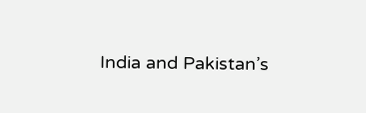India and Pakistan’s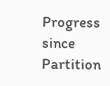Progress since Partition